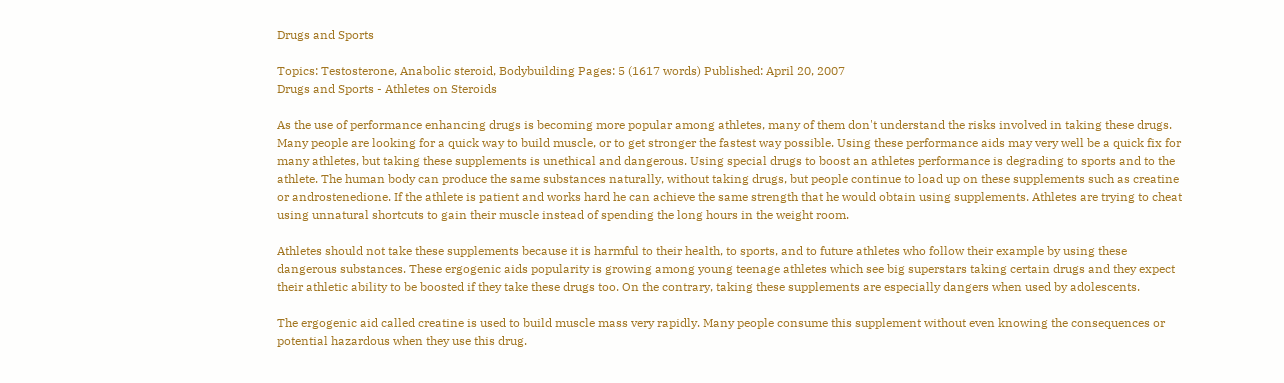Drugs and Sports

Topics: Testosterone, Anabolic steroid, Bodybuilding Pages: 5 (1617 words) Published: April 20, 2007
Drugs and Sports - Athletes on Steroids

As the use of performance enhancing drugs is becoming more popular among athletes, many of them don't understand the risks involved in taking these drugs. Many people are looking for a quick way to build muscle, or to get stronger the fastest way possible. Using these performance aids may very well be a quick fix for many athletes, but taking these supplements is unethical and dangerous. Using special drugs to boost an athletes performance is degrading to sports and to the athlete. The human body can produce the same substances naturally, without taking drugs, but people continue to load up on these supplements such as creatine or androstenedione. If the athlete is patient and works hard he can achieve the same strength that he would obtain using supplements. Athletes are trying to cheat using unnatural shortcuts to gain their muscle instead of spending the long hours in the weight room.

Athletes should not take these supplements because it is harmful to their health, to sports, and to future athletes who follow their example by using these dangerous substances. These ergogenic aids popularity is growing among young teenage athletes which see big superstars taking certain drugs and they expect their athletic ability to be boosted if they take these drugs too. On the contrary, taking these supplements are especially dangers when used by adolescents.

The ergogenic aid called creatine is used to build muscle mass very rapidly. Many people consume this supplement without even knowing the consequences or potential hazardous when they use this drug.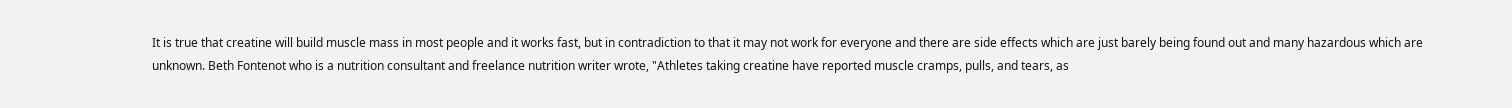It is true that creatine will build muscle mass in most people and it works fast, but in contradiction to that it may not work for everyone and there are side effects which are just barely being found out and many hazardous which are unknown. Beth Fontenot who is a nutrition consultant and freelance nutrition writer wrote, "Athletes taking creatine have reported muscle cramps, pulls, and tears, as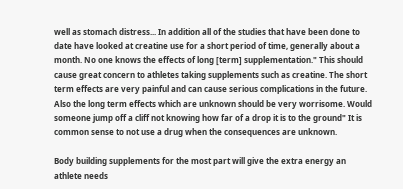well as stomach distress... In addition all of the studies that have been done to date have looked at creatine use for a short period of time, generally about a month. No one knows the effects of long [term] supplementation." This should cause great concern to athletes taking supplements such as creatine. The short term effects are very painful and can cause serious complications in the future. Also the long term effects which are unknown should be very worrisome. Would someone jump off a cliff not knowing how far of a drop it is to the ground" It is common sense to not use a drug when the consequences are unknown.

Body building supplements for the most part will give the extra energy an athlete needs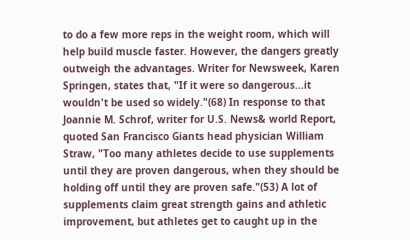to do a few more reps in the weight room, which will help build muscle faster. However, the dangers greatly outweigh the advantages. Writer for Newsweek, Karen Springen, states that, "If it were so dangerous...it wouldn't be used so widely."(68) In response to that Joannie M. Schrof, writer for U.S. News& world Report, quoted San Francisco Giants head physician William Straw, "Too many athletes decide to use supplements until they are proven dangerous, when they should be holding off until they are proven safe."(53) A lot of supplements claim great strength gains and athletic improvement, but athletes get to caught up in the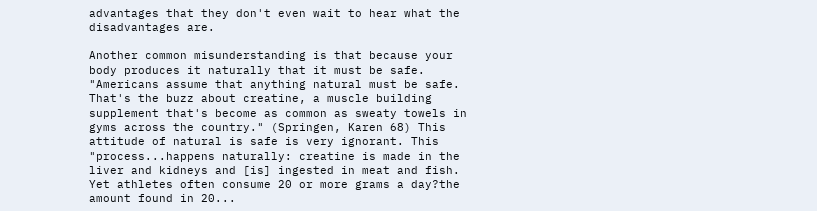advantages that they don't even wait to hear what the disadvantages are.

Another common misunderstanding is that because your body produces it naturally that it must be safe. "Americans assume that anything natural must be safe. That's the buzz about creatine, a muscle building supplement that's become as common as sweaty towels in gyms across the country." (Springen, Karen 68) This attitude of natural is safe is very ignorant. This "process...happens naturally: creatine is made in the liver and kidneys and [is] ingested in meat and fish. Yet athletes often consume 20 or more grams a day?the amount found in 20...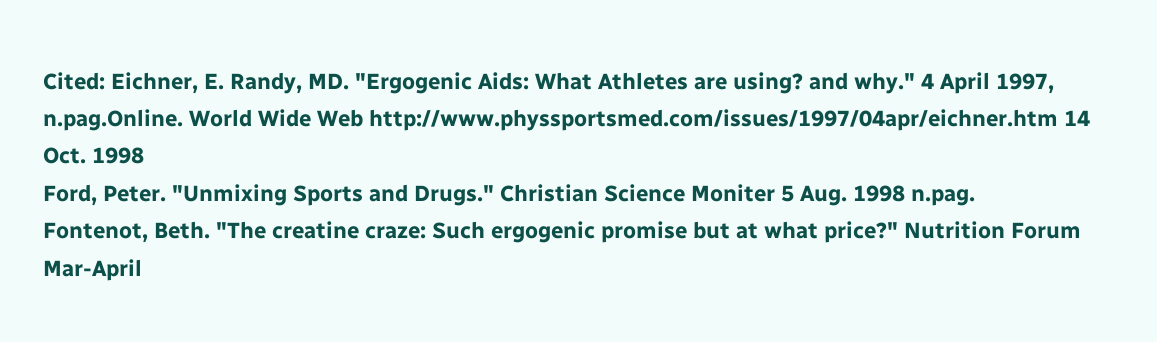Cited: Eichner, E. Randy, MD. "Ergogenic Aids: What Athletes are using? and why." 4 April 1997, n.pag.Online. World Wide Web http://www.physsportsmed.com/issues/1997/04apr/eichner.htm 14 Oct. 1998
Ford, Peter. "Unmixing Sports and Drugs." Christian Science Moniter 5 Aug. 1998 n.pag.
Fontenot, Beth. "The creatine craze: Such ergogenic promise but at what price?" Nutrition Forum Mar-April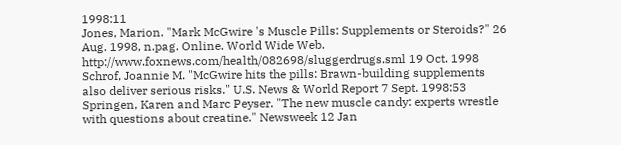1998:11
Jones, Marion. "Mark McGwire 's Muscle Pills: Supplements or Steroids?" 26 Aug. 1998, n.pag. Online. World Wide Web. http://www.foxnews.com/health/082698/sluggerdrugs.sml 19 Oct. 1998
Schrof, Joannie M. "McGwire hits the pills: Brawn-building supplements also deliver serious risks." U.S. News & World Report 7 Sept. 1998:53
Springen, Karen and Marc Peyser. "The new muscle candy: experts wrestle with questions about creatine." Newsweek 12 Jan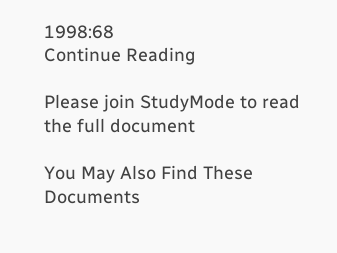1998:68
Continue Reading

Please join StudyMode to read the full document

You May Also Find These Documents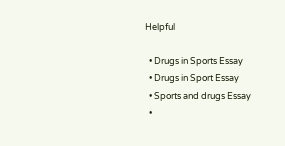Helpful

  • Drugs in Sports Essay
  • Drugs in Sport Essay
  • Sports and drugs Essay
  •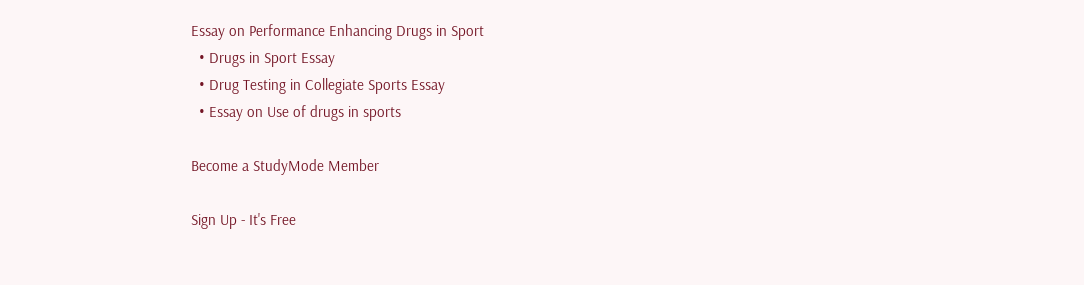Essay on Performance Enhancing Drugs in Sport
  • Drugs in Sport Essay
  • Drug Testing in Collegiate Sports Essay
  • Essay on Use of drugs in sports

Become a StudyMode Member

Sign Up - It's Free